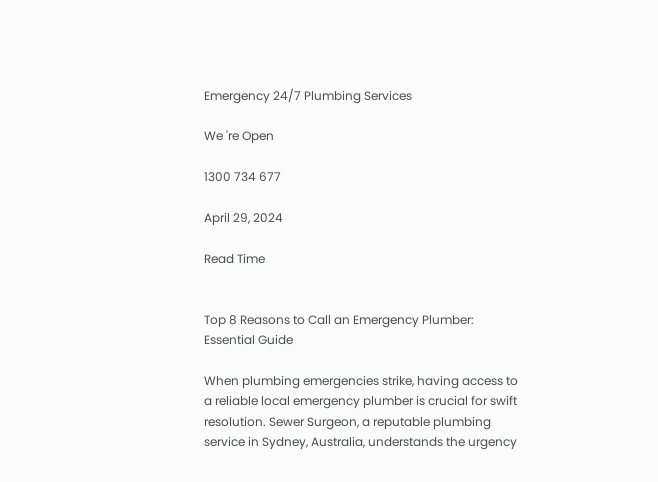Emergency 24/7 Plumbing Services

We 're Open

1300 734 677

April 29, 2024

Read Time


Top 8 Reasons to Call an Emergency Plumber: Essential Guide

When plumbing emergencies strike, having access to a reliable local emergency plumber is crucial for swift resolution. Sewer Surgeon, a reputable plumbing service in Sydney, Australia, understands the urgency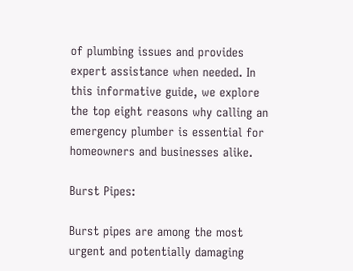of plumbing issues and provides expert assistance when needed. In this informative guide, we explore the top eight reasons why calling an emergency plumber is essential for homeowners and businesses alike.

Burst Pipes:

Burst pipes are among the most urgent and potentially damaging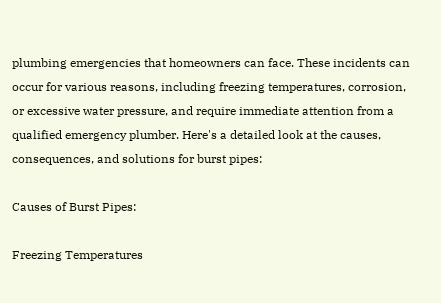plumbing emergencies that homeowners can face. These incidents can occur for various reasons, including freezing temperatures, corrosion, or excessive water pressure, and require immediate attention from a qualified emergency plumber. Here's a detailed look at the causes, consequences, and solutions for burst pipes:

Causes of Burst Pipes:

Freezing Temperatures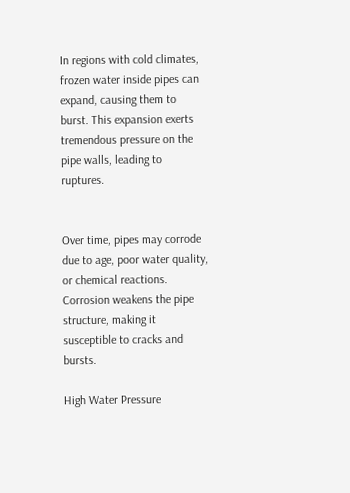In regions with cold climates, frozen water inside pipes can expand, causing them to burst. This expansion exerts tremendous pressure on the pipe walls, leading to ruptures.


Over time, pipes may corrode due to age, poor water quality, or chemical reactions. Corrosion weakens the pipe structure, making it susceptible to cracks and bursts.

High Water Pressure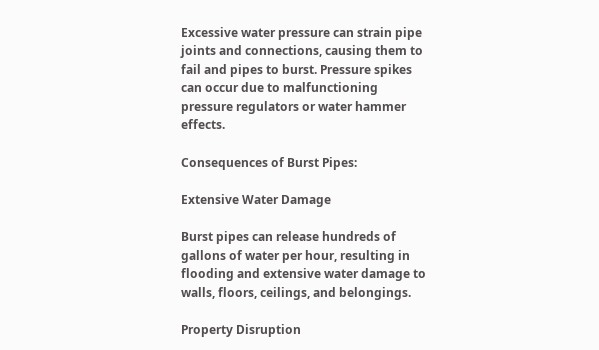Excessive water pressure can strain pipe joints and connections, causing them to fail and pipes to burst. Pressure spikes can occur due to malfunctioning pressure regulators or water hammer effects.

Consequences of Burst Pipes:

Extensive Water Damage

Burst pipes can release hundreds of gallons of water per hour, resulting in flooding and extensive water damage to walls, floors, ceilings, and belongings.

Property Disruption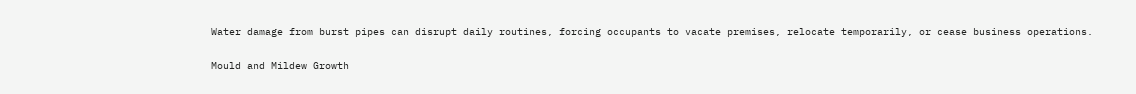Water damage from burst pipes can disrupt daily routines, forcing occupants to vacate premises, relocate temporarily, or cease business operations.

Mould and Mildew Growth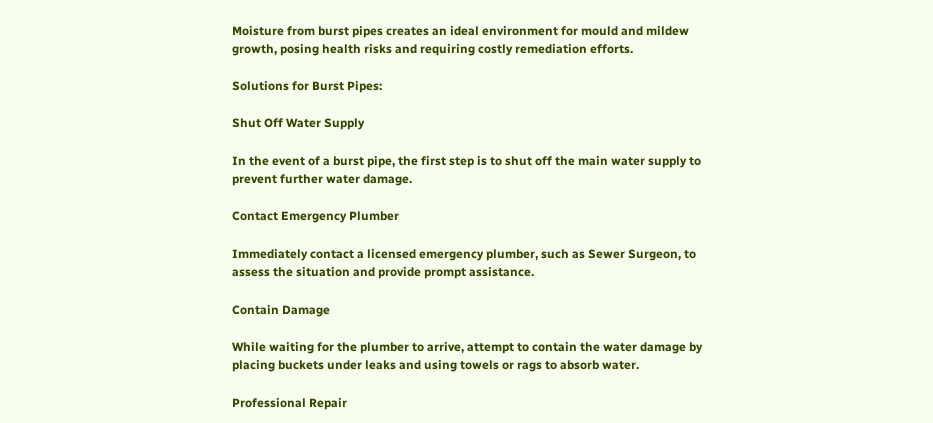Moisture from burst pipes creates an ideal environment for mould and mildew growth, posing health risks and requiring costly remediation efforts.

Solutions for Burst Pipes:

Shut Off Water Supply

In the event of a burst pipe, the first step is to shut off the main water supply to prevent further water damage.

Contact Emergency Plumber

Immediately contact a licensed emergency plumber, such as Sewer Surgeon, to assess the situation and provide prompt assistance.

Contain Damage

While waiting for the plumber to arrive, attempt to contain the water damage by placing buckets under leaks and using towels or rags to absorb water.

Professional Repair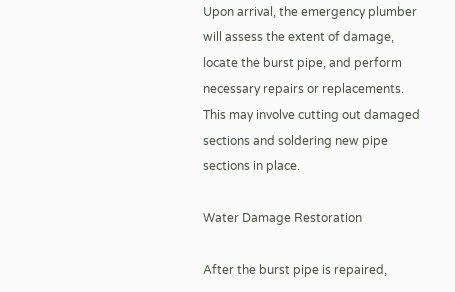Upon arrival, the emergency plumber will assess the extent of damage, locate the burst pipe, and perform necessary repairs or replacements. This may involve cutting out damaged sections and soldering new pipe sections in place.

Water Damage Restoration

After the burst pipe is repaired,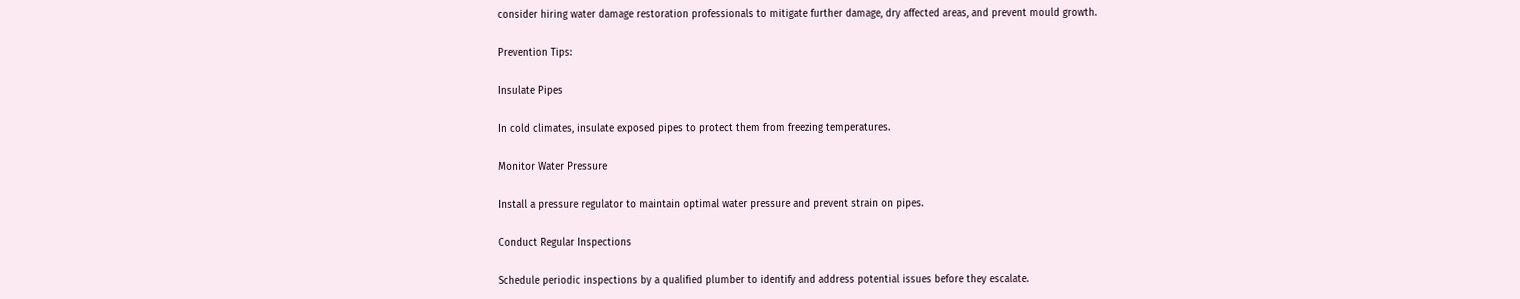consider hiring water damage restoration professionals to mitigate further damage, dry affected areas, and prevent mould growth.

Prevention Tips:

Insulate Pipes

In cold climates, insulate exposed pipes to protect them from freezing temperatures.

Monitor Water Pressure

Install a pressure regulator to maintain optimal water pressure and prevent strain on pipes.

Conduct Regular Inspections

Schedule periodic inspections by a qualified plumber to identify and address potential issues before they escalate.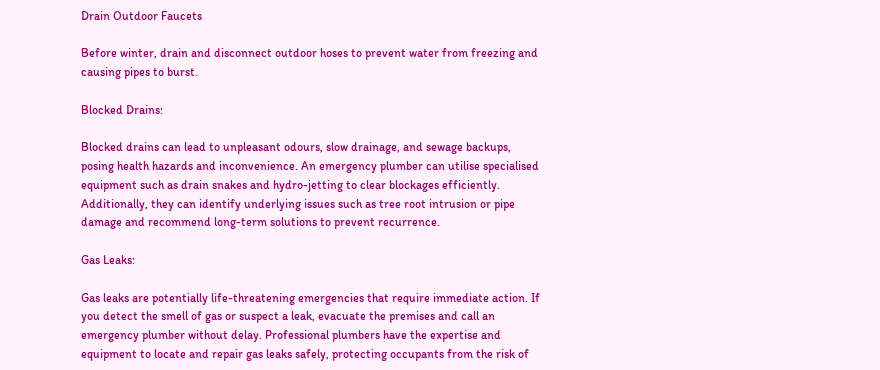Drain Outdoor Faucets

Before winter, drain and disconnect outdoor hoses to prevent water from freezing and causing pipes to burst.

Blocked Drains:

Blocked drains can lead to unpleasant odours, slow drainage, and sewage backups, posing health hazards and inconvenience. An emergency plumber can utilise specialised equipment such as drain snakes and hydro-jetting to clear blockages efficiently. Additionally, they can identify underlying issues such as tree root intrusion or pipe damage and recommend long-term solutions to prevent recurrence.

Gas Leaks:

Gas leaks are potentially life-threatening emergencies that require immediate action. If you detect the smell of gas or suspect a leak, evacuate the premises and call an emergency plumber without delay. Professional plumbers have the expertise and equipment to locate and repair gas leaks safely, protecting occupants from the risk of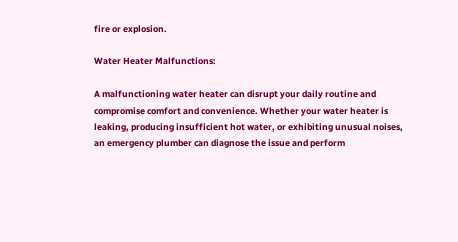fire or explosion.

Water Heater Malfunctions:

A malfunctioning water heater can disrupt your daily routine and compromise comfort and convenience. Whether your water heater is leaking, producing insufficient hot water, or exhibiting unusual noises, an emergency plumber can diagnose the issue and perform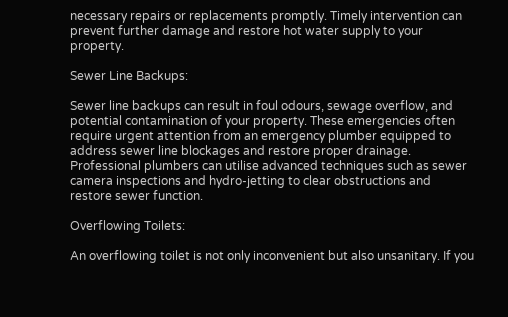necessary repairs or replacements promptly. Timely intervention can prevent further damage and restore hot water supply to your property.

Sewer Line Backups:

Sewer line backups can result in foul odours, sewage overflow, and potential contamination of your property. These emergencies often require urgent attention from an emergency plumber equipped to address sewer line blockages and restore proper drainage. Professional plumbers can utilise advanced techniques such as sewer camera inspections and hydro-jetting to clear obstructions and restore sewer function.

Overflowing Toilets:

An overflowing toilet is not only inconvenient but also unsanitary. If you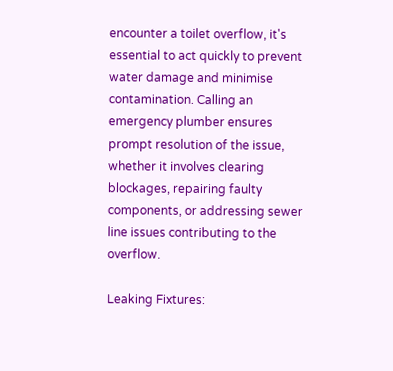encounter a toilet overflow, it's essential to act quickly to prevent water damage and minimise contamination. Calling an emergency plumber ensures prompt resolution of the issue, whether it involves clearing blockages, repairing faulty components, or addressing sewer line issues contributing to the overflow.

Leaking Fixtures: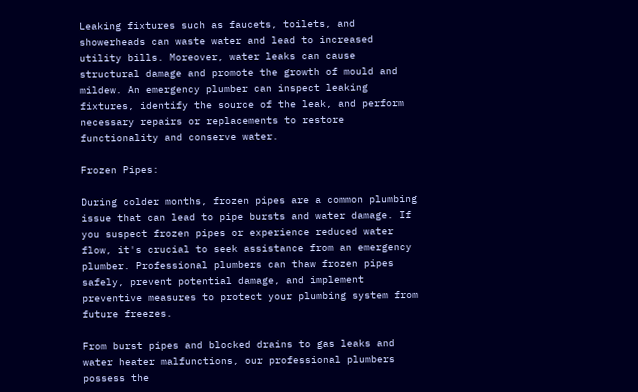Leaking fixtures such as faucets, toilets, and showerheads can waste water and lead to increased utility bills. Moreover, water leaks can cause structural damage and promote the growth of mould and mildew. An emergency plumber can inspect leaking fixtures, identify the source of the leak, and perform necessary repairs or replacements to restore functionality and conserve water.

Frozen Pipes:

During colder months, frozen pipes are a common plumbing issue that can lead to pipe bursts and water damage. If you suspect frozen pipes or experience reduced water flow, it's crucial to seek assistance from an emergency plumber. Professional plumbers can thaw frozen pipes safely, prevent potential damage, and implement preventive measures to protect your plumbing system from future freezes.

From burst pipes and blocked drains to gas leaks and water heater malfunctions, our professional plumbers possess the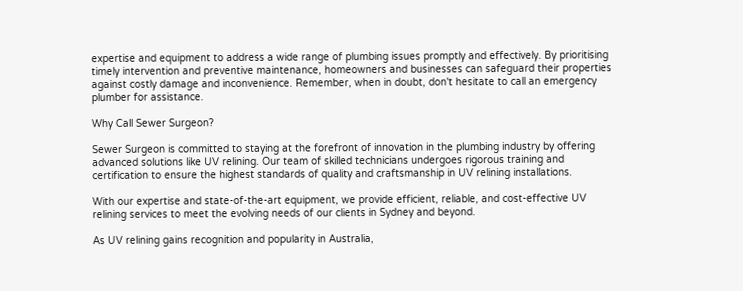expertise and equipment to address a wide range of plumbing issues promptly and effectively. By prioritising timely intervention and preventive maintenance, homeowners and businesses can safeguard their properties against costly damage and inconvenience. Remember, when in doubt, don't hesitate to call an emergency plumber for assistance.

Why Call Sewer Surgeon?

Sewer Surgeon is committed to staying at the forefront of innovation in the plumbing industry by offering advanced solutions like UV relining. Our team of skilled technicians undergoes rigorous training and certification to ensure the highest standards of quality and craftsmanship in UV relining installations.

With our expertise and state-of-the-art equipment, we provide efficient, reliable, and cost-effective UV relining services to meet the evolving needs of our clients in Sydney and beyond.

As UV relining gains recognition and popularity in Australia,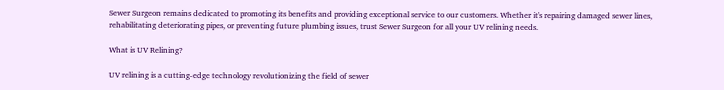Sewer Surgeon remains dedicated to promoting its benefits and providing exceptional service to our customers. Whether it's repairing damaged sewer lines, rehabilitating deteriorating pipes, or preventing future plumbing issues, trust Sewer Surgeon for all your UV relining needs.

What is UV Relining?

UV relining is a cutting-edge technology revolutionizing the field of sewer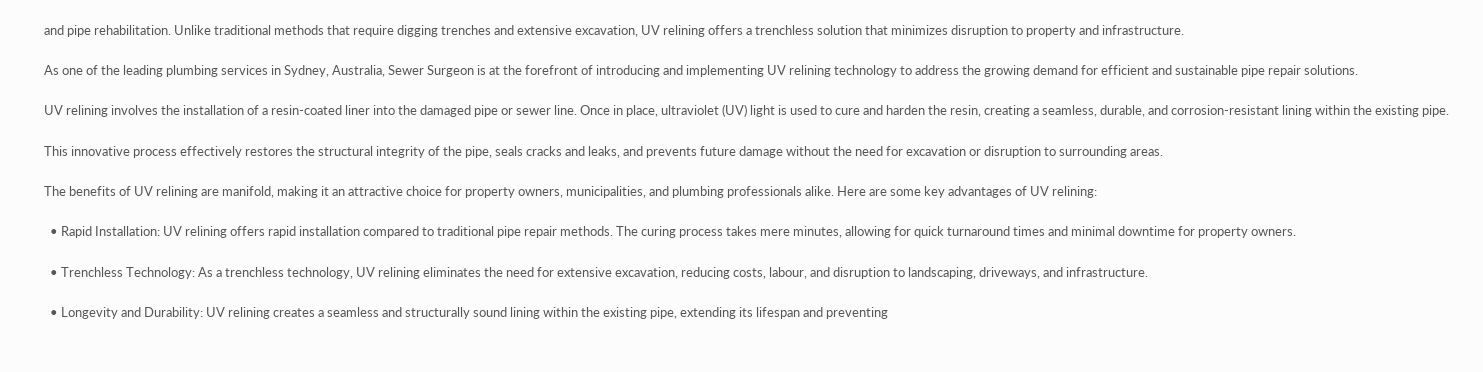and pipe rehabilitation. Unlike traditional methods that require digging trenches and extensive excavation, UV relining offers a trenchless solution that minimizes disruption to property and infrastructure.

As one of the leading plumbing services in Sydney, Australia, Sewer Surgeon is at the forefront of introducing and implementing UV relining technology to address the growing demand for efficient and sustainable pipe repair solutions.

UV relining involves the installation of a resin-coated liner into the damaged pipe or sewer line. Once in place, ultraviolet (UV) light is used to cure and harden the resin, creating a seamless, durable, and corrosion-resistant lining within the existing pipe.

This innovative process effectively restores the structural integrity of the pipe, seals cracks and leaks, and prevents future damage without the need for excavation or disruption to surrounding areas.

The benefits of UV relining are manifold, making it an attractive choice for property owners, municipalities, and plumbing professionals alike. Here are some key advantages of UV relining:

  • Rapid Installation: UV relining offers rapid installation compared to traditional pipe repair methods. The curing process takes mere minutes, allowing for quick turnaround times and minimal downtime for property owners.

  • Trenchless Technology: As a trenchless technology, UV relining eliminates the need for extensive excavation, reducing costs, labour, and disruption to landscaping, driveways, and infrastructure.

  • Longevity and Durability: UV relining creates a seamless and structurally sound lining within the existing pipe, extending its lifespan and preventing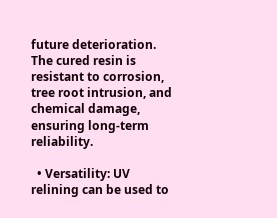future deterioration. The cured resin is resistant to corrosion, tree root intrusion, and chemical damage, ensuring long-term reliability.

  • Versatility: UV relining can be used to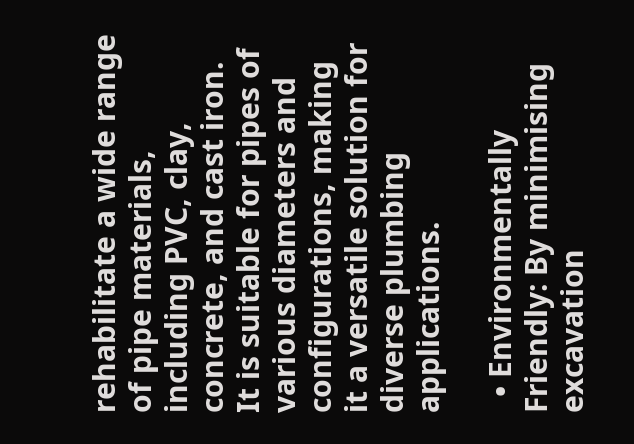rehabilitate a wide range of pipe materials, including PVC, clay, concrete, and cast iron. It is suitable for pipes of various diameters and configurations, making it a versatile solution for diverse plumbing applications.

  • Environmentally Friendly: By minimising excavation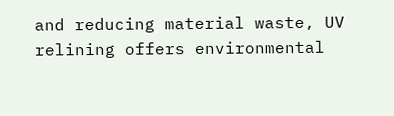and reducing material waste, UV relining offers environmental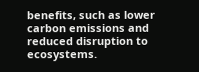benefits, such as lower carbon emissions and reduced disruption to ecosystems.